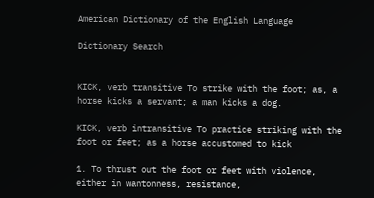American Dictionary of the English Language

Dictionary Search


KICK, verb transitive To strike with the foot; as, a horse kicks a servant; a man kicks a dog.

KICK, verb intransitive To practice striking with the foot or feet; as a horse accustomed to kick

1. To thrust out the foot or feet with violence, either in wantonness, resistance,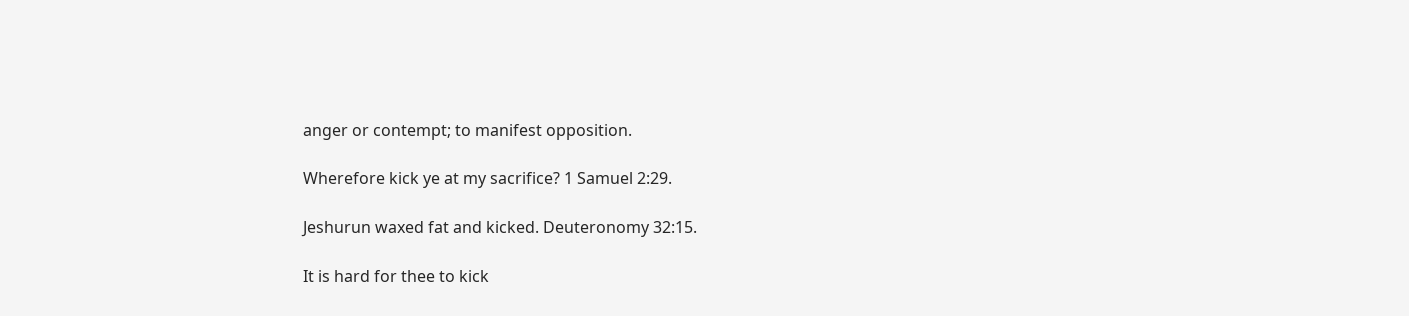anger or contempt; to manifest opposition.

Wherefore kick ye at my sacrifice? 1 Samuel 2:29.

Jeshurun waxed fat and kicked. Deuteronomy 32:15.

It is hard for thee to kick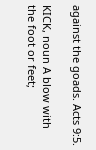against the goads. Acts 9:5.

KICK, noun A blow with the foot or feet;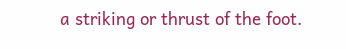a striking or thrust of the foot.